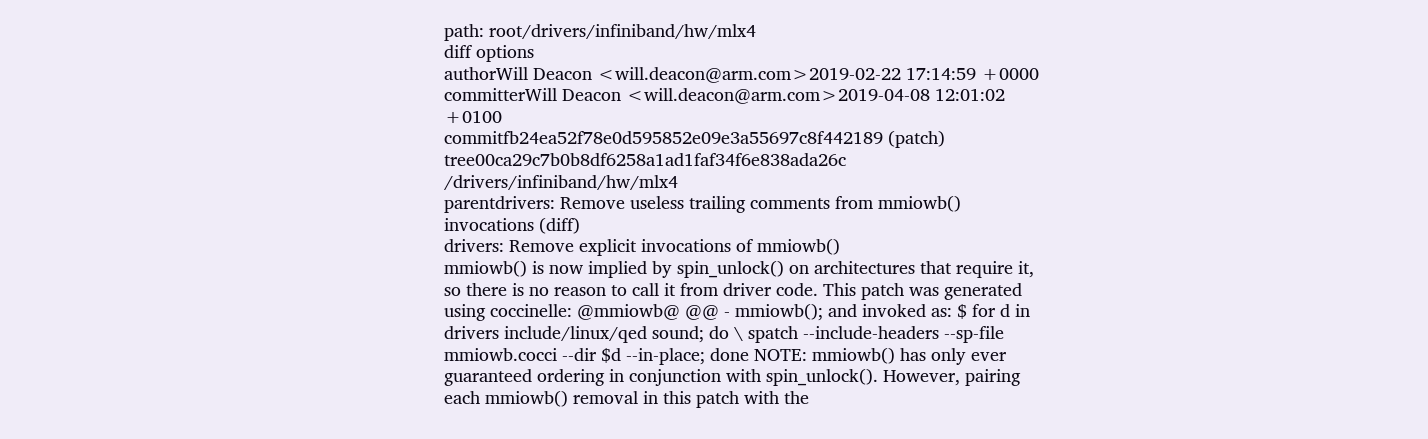path: root/drivers/infiniband/hw/mlx4
diff options
authorWill Deacon <will.deacon@arm.com>2019-02-22 17:14:59 +0000
committerWill Deacon <will.deacon@arm.com>2019-04-08 12:01:02 +0100
commitfb24ea52f78e0d595852e09e3a55697c8f442189 (patch)
tree00ca29c7b0b8df6258a1ad1faf34f6e838ada26c /drivers/infiniband/hw/mlx4
parentdrivers: Remove useless trailing comments from mmiowb() invocations (diff)
drivers: Remove explicit invocations of mmiowb()
mmiowb() is now implied by spin_unlock() on architectures that require it, so there is no reason to call it from driver code. This patch was generated using coccinelle: @mmiowb@ @@ - mmiowb(); and invoked as: $ for d in drivers include/linux/qed sound; do \ spatch --include-headers --sp-file mmiowb.cocci --dir $d --in-place; done NOTE: mmiowb() has only ever guaranteed ordering in conjunction with spin_unlock(). However, pairing each mmiowb() removal in this patch with the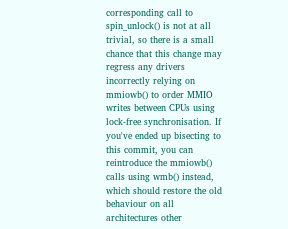corresponding call to spin_unlock() is not at all trivial, so there is a small chance that this change may regress any drivers incorrectly relying on mmiowb() to order MMIO writes between CPUs using lock-free synchronisation. If you've ended up bisecting to this commit, you can reintroduce the mmiowb() calls using wmb() instead, which should restore the old behaviour on all architectures other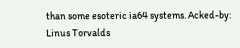than some esoteric ia64 systems. Acked-by: Linus Torvalds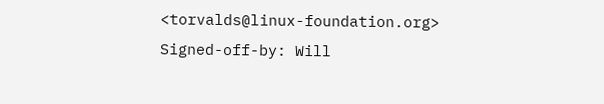<torvalds@linux-foundation.org> Signed-off-by: Will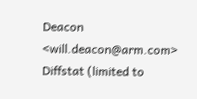Deacon <will.deacon@arm.com>
Diffstat (limited to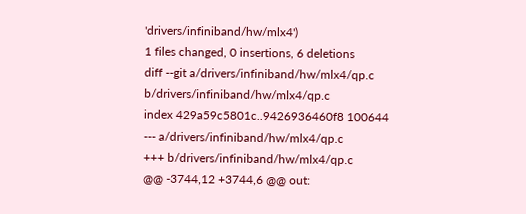'drivers/infiniband/hw/mlx4')
1 files changed, 0 insertions, 6 deletions
diff --git a/drivers/infiniband/hw/mlx4/qp.c b/drivers/infiniband/hw/mlx4/qp.c
index 429a59c5801c..9426936460f8 100644
--- a/drivers/infiniband/hw/mlx4/qp.c
+++ b/drivers/infiniband/hw/mlx4/qp.c
@@ -3744,12 +3744,6 @@ out: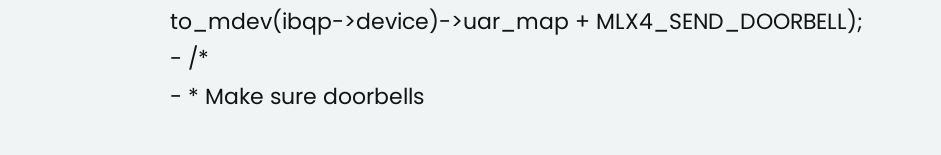to_mdev(ibqp->device)->uar_map + MLX4_SEND_DOORBELL);
- /*
- * Make sure doorbells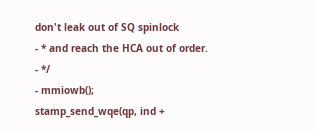don't leak out of SQ spinlock
- * and reach the HCA out of order.
- */
- mmiowb();
stamp_send_wqe(qp, ind +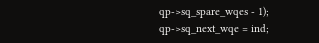qp->sq_spare_wqes - 1);
qp->sq_next_wqe = ind;